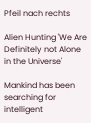Pfeil nach rechts

Alien Hunting 'We Are Definitely not Alone in the Universe'

Mankind has been searching for intelligent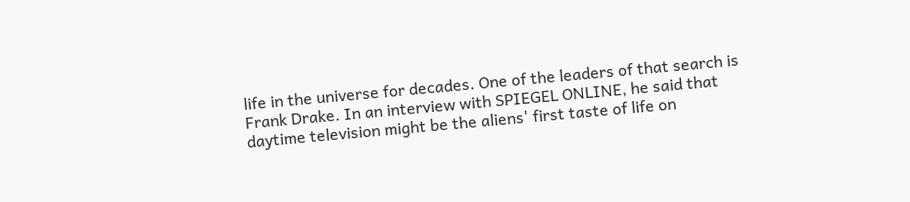life in the universe for decades. One of the leaders of that search is Frank Drake. In an interview with SPIEGEL ONLINE, he said that daytime television might be the aliens' first taste of life on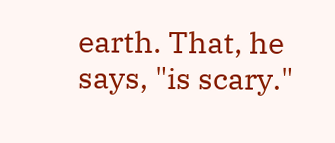earth. That, he says, "is scary."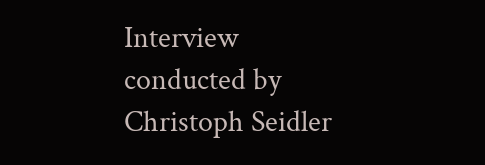Interview conducted by Christoph Seidler